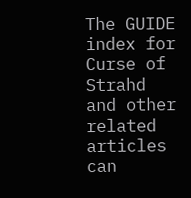The GUIDE index for Curse of Strahd and other related articles can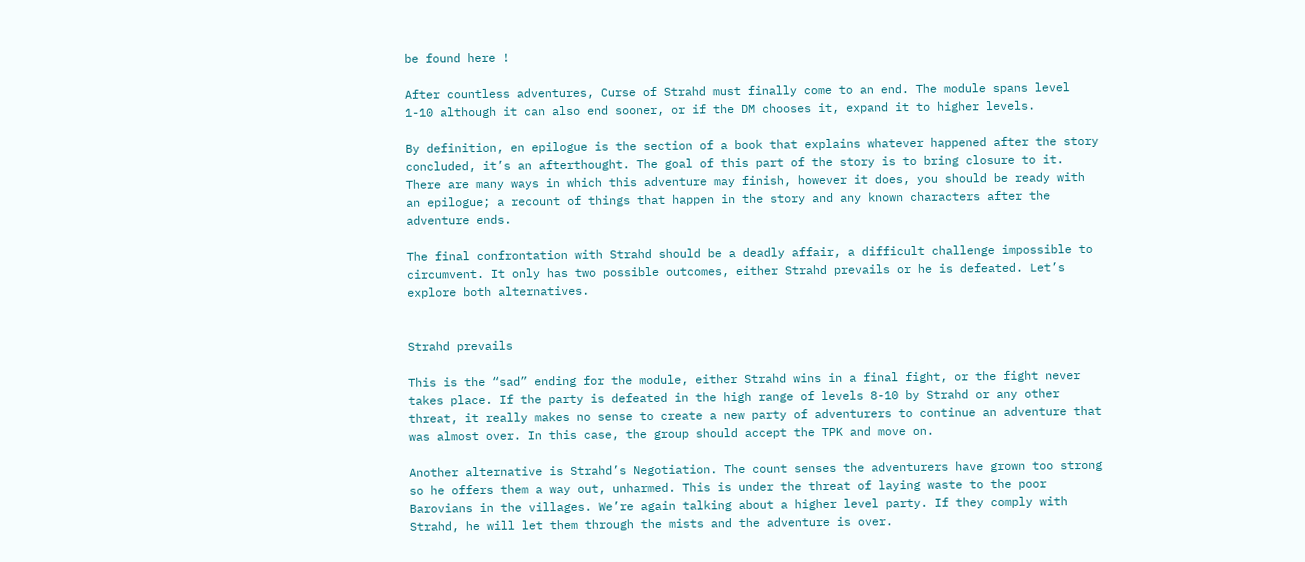be found here !

After countless adventures, Curse of Strahd must finally come to an end. The module spans level 1-10 although it can also end sooner, or if the DM chooses it, expand it to higher levels.

By definition, en epilogue is the section of a book that explains whatever happened after the story concluded, it’s an afterthought. The goal of this part of the story is to bring closure to it. There are many ways in which this adventure may finish, however it does, you should be ready with an epilogue; a recount of things that happen in the story and any known characters after the adventure ends.

The final confrontation with Strahd should be a deadly affair, a difficult challenge impossible to circumvent. It only has two possible outcomes, either Strahd prevails or he is defeated. Let’s explore both alternatives.


Strahd prevails

This is the “sad” ending for the module, either Strahd wins in a final fight, or the fight never takes place. If the party is defeated in the high range of levels 8-10 by Strahd or any other threat, it really makes no sense to create a new party of adventurers to continue an adventure that was almost over. In this case, the group should accept the TPK and move on.

Another alternative is Strahd’s Negotiation. The count senses the adventurers have grown too strong so he offers them a way out, unharmed. This is under the threat of laying waste to the poor Barovians in the villages. We’re again talking about a higher level party. If they comply with Strahd, he will let them through the mists and the adventure is over.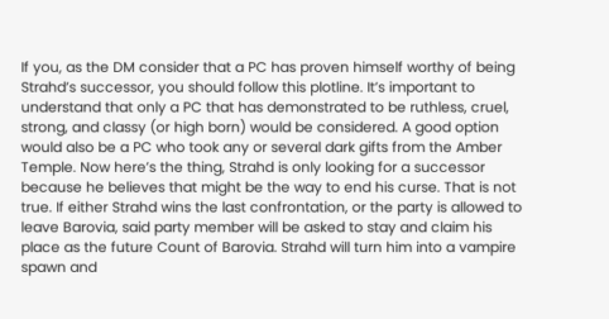If you, as the DM consider that a PC has proven himself worthy of being Strahd’s successor, you should follow this plotline. It’s important to understand that only a PC that has demonstrated to be ruthless, cruel, strong, and classy (or high born) would be considered. A good option would also be a PC who took any or several dark gifts from the Amber Temple. Now here’s the thing, Strahd is only looking for a successor because he believes that might be the way to end his curse. That is not true. If either Strahd wins the last confrontation, or the party is allowed to leave Barovia, said party member will be asked to stay and claim his place as the future Count of Barovia. Strahd will turn him into a vampire spawn and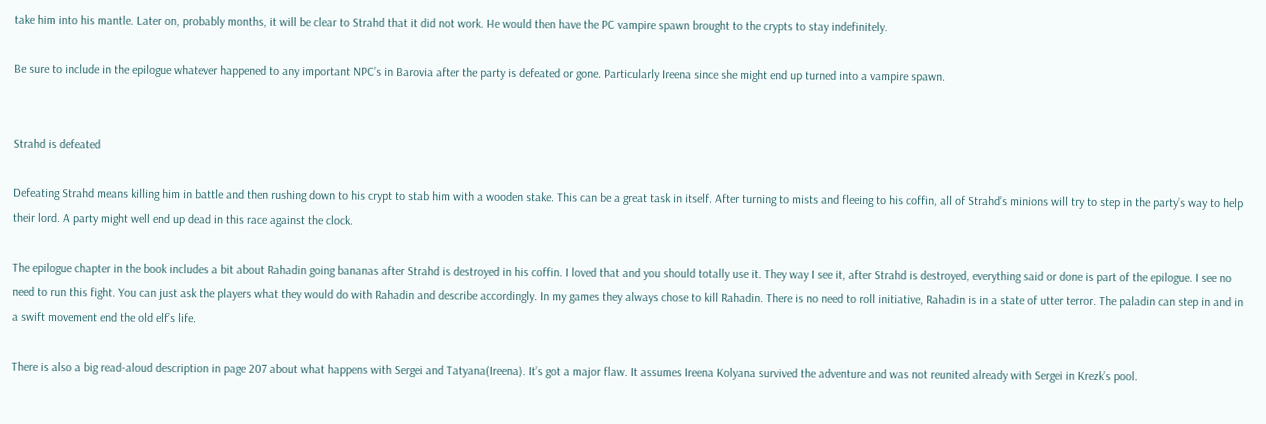take him into his mantle. Later on, probably months, it will be clear to Strahd that it did not work. He would then have the PC vampire spawn brought to the crypts to stay indefinitely.

Be sure to include in the epilogue whatever happened to any important NPC’s in Barovia after the party is defeated or gone. Particularly Ireena since she might end up turned into a vampire spawn.


Strahd is defeated

Defeating Strahd means killing him in battle and then rushing down to his crypt to stab him with a wooden stake. This can be a great task in itself. After turning to mists and fleeing to his coffin, all of Strahd’s minions will try to step in the party’s way to help their lord. A party might well end up dead in this race against the clock.

The epilogue chapter in the book includes a bit about Rahadin going bananas after Strahd is destroyed in his coffin. I loved that and you should totally use it. They way I see it, after Strahd is destroyed, everything said or done is part of the epilogue. I see no need to run this fight. You can just ask the players what they would do with Rahadin and describe accordingly. In my games they always chose to kill Rahadin. There is no need to roll initiative, Rahadin is in a state of utter terror. The paladin can step in and in a swift movement end the old elf’s life.

There is also a big read-aloud description in page 207 about what happens with Sergei and Tatyana(Ireena). It’s got a major flaw. It assumes Ireena Kolyana survived the adventure and was not reunited already with Sergei in Krezk’s pool.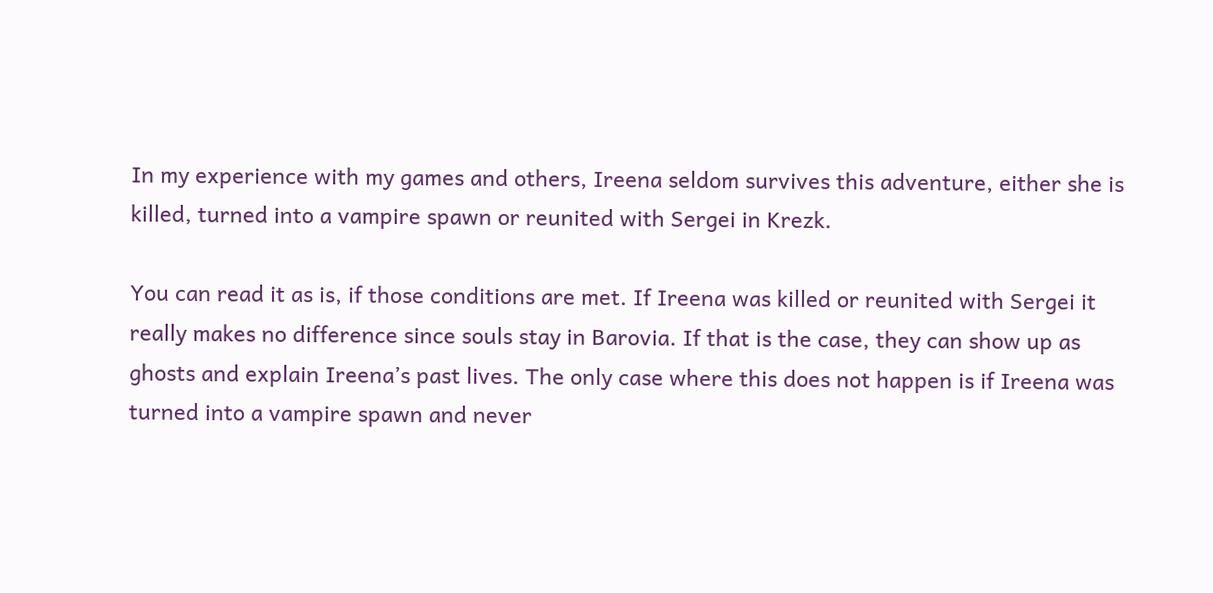In my experience with my games and others, Ireena seldom survives this adventure, either she is killed, turned into a vampire spawn or reunited with Sergei in Krezk.

You can read it as is, if those conditions are met. If Ireena was killed or reunited with Sergei it really makes no difference since souls stay in Barovia. If that is the case, they can show up as ghosts and explain Ireena’s past lives. The only case where this does not happen is if Ireena was turned into a vampire spawn and never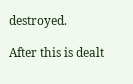destroyed.

After this is dealt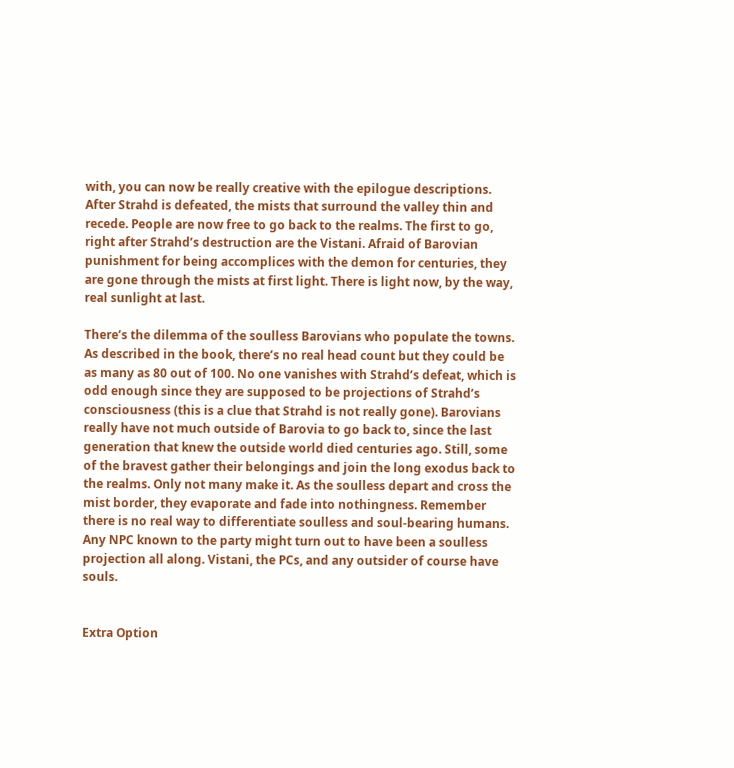with, you can now be really creative with the epilogue descriptions. After Strahd is defeated, the mists that surround the valley thin and recede. People are now free to go back to the realms. The first to go, right after Strahd’s destruction are the Vistani. Afraid of Barovian punishment for being accomplices with the demon for centuries, they are gone through the mists at first light. There is light now, by the way, real sunlight at last.

There’s the dilemma of the soulless Barovians who populate the towns. As described in the book, there’s no real head count but they could be as many as 80 out of 100. No one vanishes with Strahd’s defeat, which is odd enough since they are supposed to be projections of Strahd’s consciousness (this is a clue that Strahd is not really gone). Barovians really have not much outside of Barovia to go back to, since the last generation that knew the outside world died centuries ago. Still, some of the bravest gather their belongings and join the long exodus back to the realms. Only not many make it. As the soulless depart and cross the mist border, they evaporate and fade into nothingness. Remember there is no real way to differentiate soulless and soul-bearing humans. Any NPC known to the party might turn out to have been a soulless projection all along. Vistani, the PCs, and any outsider of course have souls.


Extra Option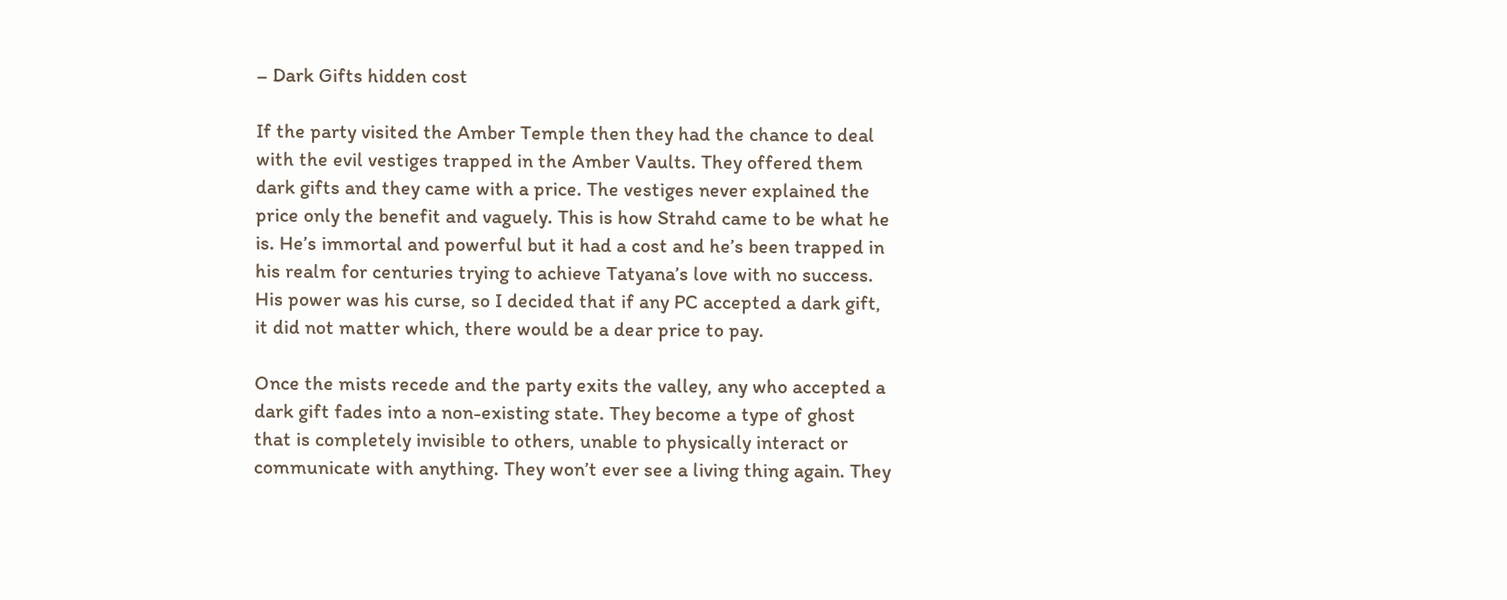– Dark Gifts hidden cost

If the party visited the Amber Temple then they had the chance to deal with the evil vestiges trapped in the Amber Vaults. They offered them dark gifts and they came with a price. The vestiges never explained the price only the benefit and vaguely. This is how Strahd came to be what he is. He’s immortal and powerful but it had a cost and he’s been trapped in his realm for centuries trying to achieve Tatyana’s love with no success. His power was his curse, so I decided that if any PC accepted a dark gift, it did not matter which, there would be a dear price to pay.

Once the mists recede and the party exits the valley, any who accepted a dark gift fades into a non-existing state. They become a type of ghost that is completely invisible to others, unable to physically interact or communicate with anything. They won’t ever see a living thing again. They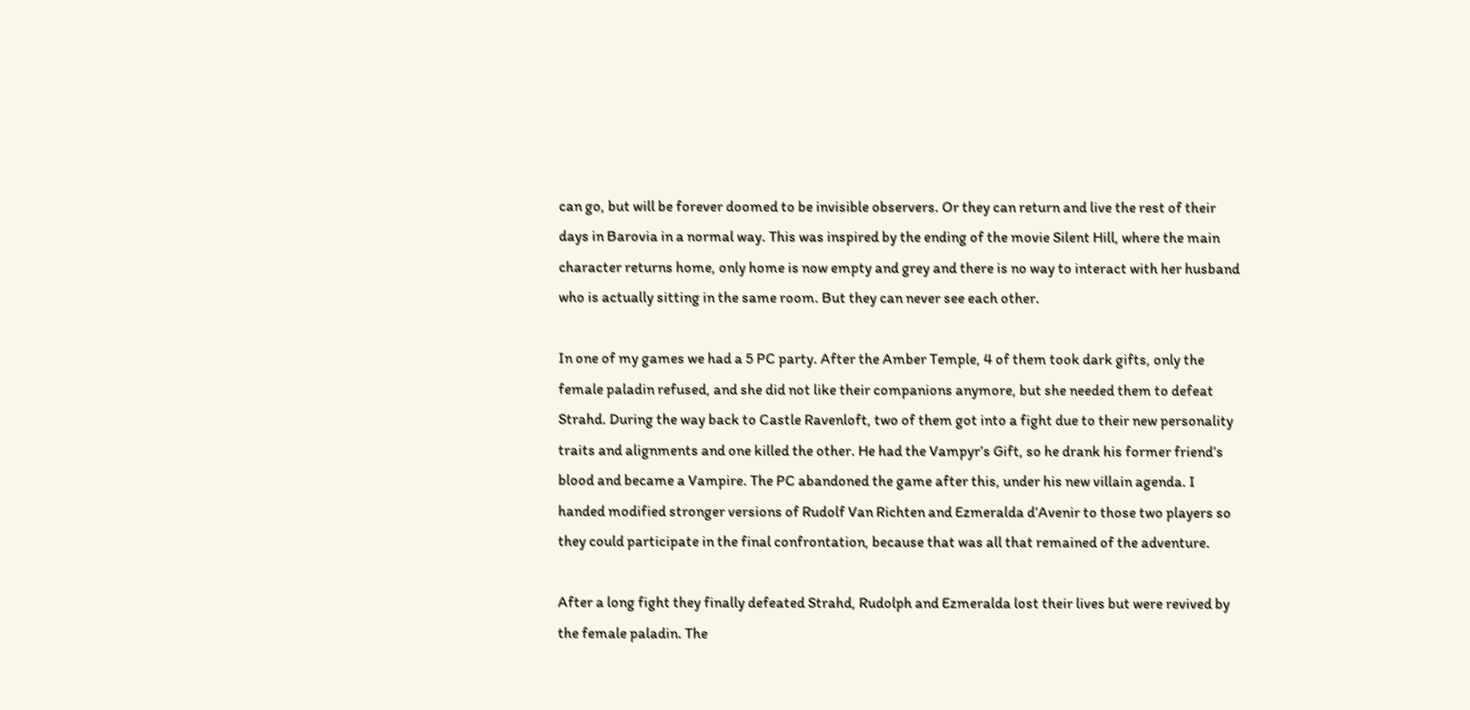can go, but will be forever doomed to be invisible observers. Or they can return and live the rest of their days in Barovia in a normal way. This was inspired by the ending of the movie Silent Hill, where the main character returns home, only home is now empty and grey and there is no way to interact with her husband who is actually sitting in the same room. But they can never see each other.

In one of my games we had a 5 PC party. After the Amber Temple, 4 of them took dark gifts, only the female paladin refused, and she did not like their companions anymore, but she needed them to defeat Strahd. During the way back to Castle Ravenloft, two of them got into a fight due to their new personality traits and alignments and one killed the other. He had the Vampyr’s Gift, so he drank his former friend’s blood and became a Vampire. The PC abandoned the game after this, under his new villain agenda. I handed modified stronger versions of Rudolf Van Richten and Ezmeralda d’Avenir to those two players so they could participate in the final confrontation, because that was all that remained of the adventure.

After a long fight they finally defeated Strahd, Rudolph and Ezmeralda lost their lives but were revived by the female paladin. The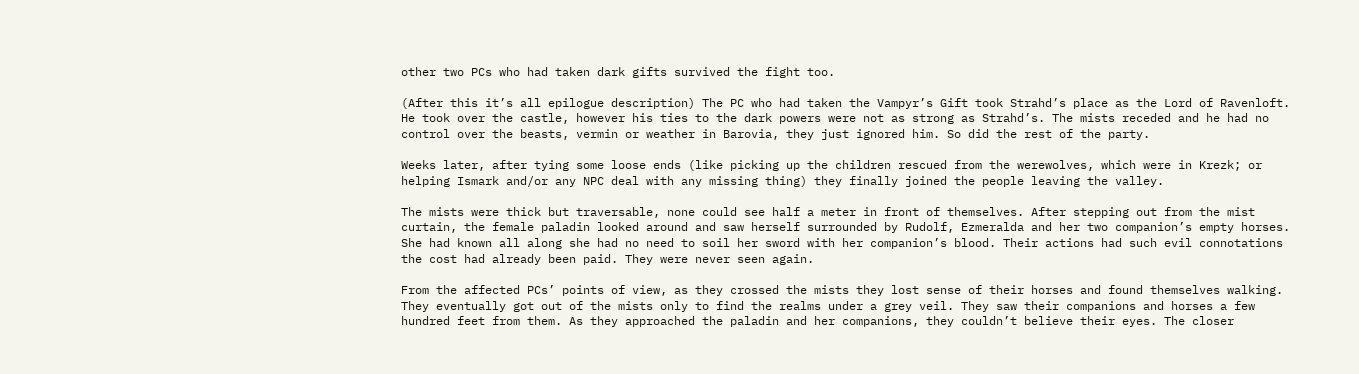other two PCs who had taken dark gifts survived the fight too.

(After this it’s all epilogue description) The PC who had taken the Vampyr’s Gift took Strahd’s place as the Lord of Ravenloft. He took over the castle, however his ties to the dark powers were not as strong as Strahd’s. The mists receded and he had no control over the beasts, vermin or weather in Barovia, they just ignored him. So did the rest of the party.

Weeks later, after tying some loose ends (like picking up the children rescued from the werewolves, which were in Krezk; or helping Ismark and/or any NPC deal with any missing thing) they finally joined the people leaving the valley.

The mists were thick but traversable, none could see half a meter in front of themselves. After stepping out from the mist curtain, the female paladin looked around and saw herself surrounded by Rudolf, Ezmeralda and her two companion’s empty horses. She had known all along she had no need to soil her sword with her companion’s blood. Their actions had such evil connotations the cost had already been paid. They were never seen again.

From the affected PCs’ points of view, as they crossed the mists they lost sense of their horses and found themselves walking. They eventually got out of the mists only to find the realms under a grey veil. They saw their companions and horses a few hundred feet from them. As they approached the paladin and her companions, they couldn’t believe their eyes. The closer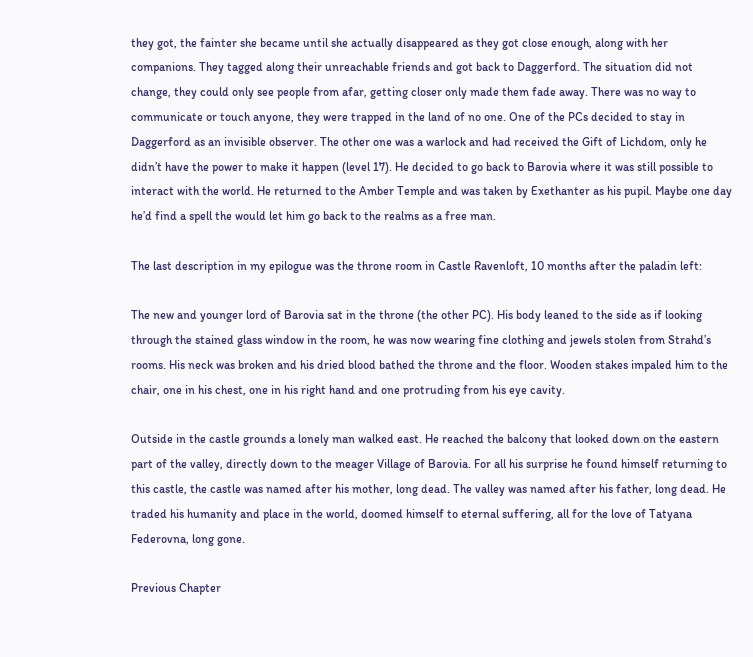they got, the fainter she became until she actually disappeared as they got close enough, along with her companions. They tagged along their unreachable friends and got back to Daggerford. The situation did not change, they could only see people from afar, getting closer only made them fade away. There was no way to communicate or touch anyone, they were trapped in the land of no one. One of the PCs decided to stay in Daggerford as an invisible observer. The other one was a warlock and had received the Gift of Lichdom, only he didn’t have the power to make it happen (level 17). He decided to go back to Barovia where it was still possible to interact with the world. He returned to the Amber Temple and was taken by Exethanter as his pupil. Maybe one day he’d find a spell the would let him go back to the realms as a free man.

The last description in my epilogue was the throne room in Castle Ravenloft, 10 months after the paladin left:

The new and younger lord of Barovia sat in the throne (the other PC). His body leaned to the side as if looking through the stained glass window in the room, he was now wearing fine clothing and jewels stolen from Strahd’s rooms. His neck was broken and his dried blood bathed the throne and the floor. Wooden stakes impaled him to the chair, one in his chest, one in his right hand and one protruding from his eye cavity.

Outside in the castle grounds a lonely man walked east. He reached the balcony that looked down on the eastern part of the valley, directly down to the meager Village of Barovia. For all his surprise he found himself returning to this castle, the castle was named after his mother, long dead. The valley was named after his father, long dead. He traded his humanity and place in the world, doomed himself to eternal suffering, all for the love of Tatyana Federovna, long gone.

Previous Chapter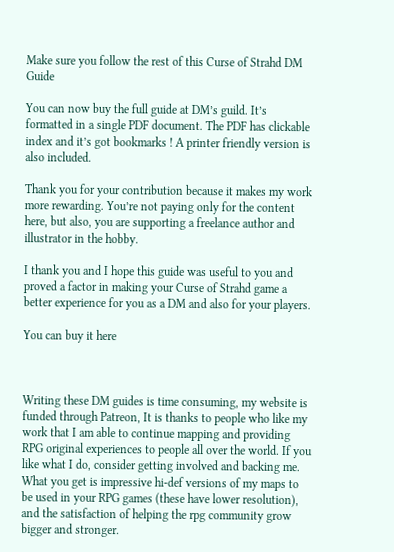Make sure you follow the rest of this Curse of Strahd DM Guide

You can now buy the full guide at DM’s guild. It’s formatted in a single PDF document. The PDF has clickable index and it’s got bookmarks ! A printer friendly version is also included.

Thank you for your contribution because it makes my work more rewarding. You’re not paying only for the content here, but also, you are supporting a freelance author and illustrator in the hobby.

I thank you and I hope this guide was useful to you and proved a factor in making your Curse of Strahd game a better experience for you as a DM and also for your players.

You can buy it here



Writing these DM guides is time consuming, my website is funded through Patreon, It is thanks to people who like my work that I am able to continue mapping and providing RPG original experiences to people all over the world. If you like what I do, consider getting involved and backing me.  What you get is impressive hi-def versions of my maps to be used in your RPG games (these have lower resolution), and the satisfaction of helping the rpg community grow bigger and stronger.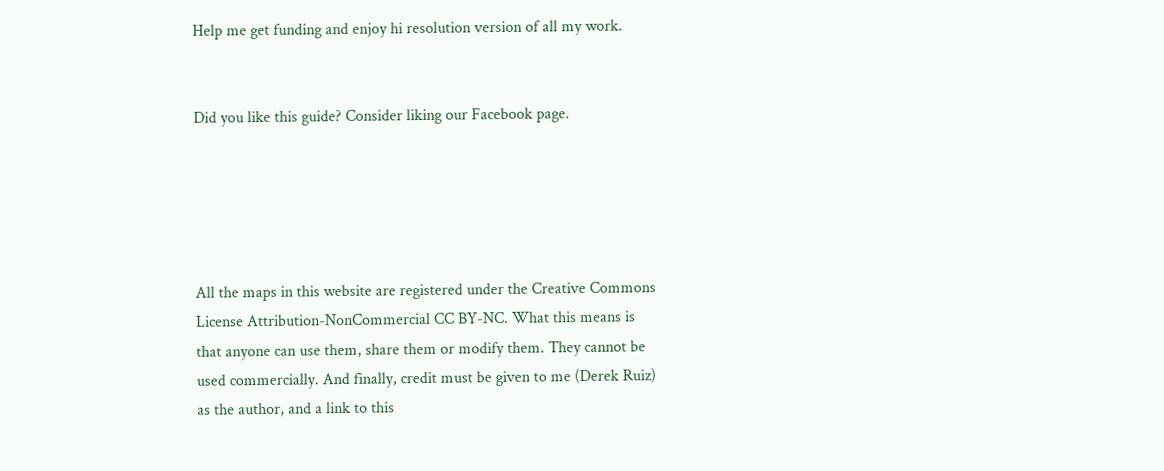Help me get funding and enjoy hi resolution version of all my work.


Did you like this guide? Consider liking our Facebook page.





All the maps in this website are registered under the Creative Commons License Attribution-NonCommercial CC BY-NC. What this means is that anyone can use them, share them or modify them. They cannot be used commercially. And finally, credit must be given to me (Derek Ruiz) as the author, and a link to this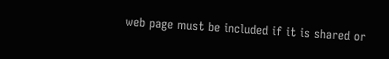web page must be included if it is shared or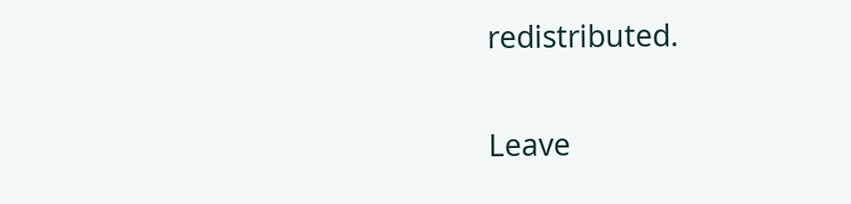redistributed.


Leave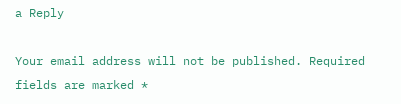a Reply

Your email address will not be published. Required fields are marked *